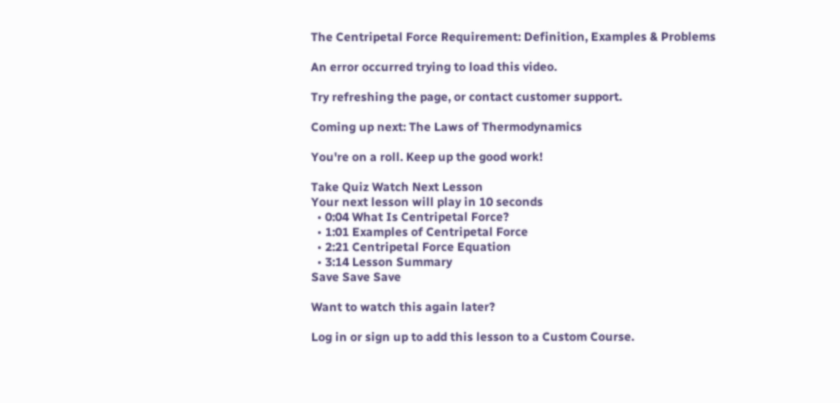The Centripetal Force Requirement: Definition, Examples & Problems

An error occurred trying to load this video.

Try refreshing the page, or contact customer support.

Coming up next: The Laws of Thermodynamics

You're on a roll. Keep up the good work!

Take Quiz Watch Next Lesson
Your next lesson will play in 10 seconds
  • 0:04 What Is Centripetal Force?
  • 1:01 Examples of Centripetal Force
  • 2:21 Centripetal Force Equation
  • 3:14 Lesson Summary
Save Save Save

Want to watch this again later?

Log in or sign up to add this lesson to a Custom Course.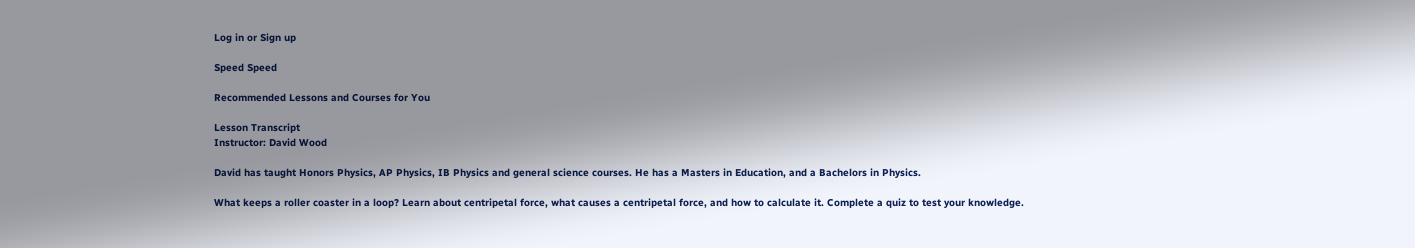Log in or Sign up

Speed Speed

Recommended Lessons and Courses for You

Lesson Transcript
Instructor: David Wood

David has taught Honors Physics, AP Physics, IB Physics and general science courses. He has a Masters in Education, and a Bachelors in Physics.

What keeps a roller coaster in a loop? Learn about centripetal force, what causes a centripetal force, and how to calculate it. Complete a quiz to test your knowledge.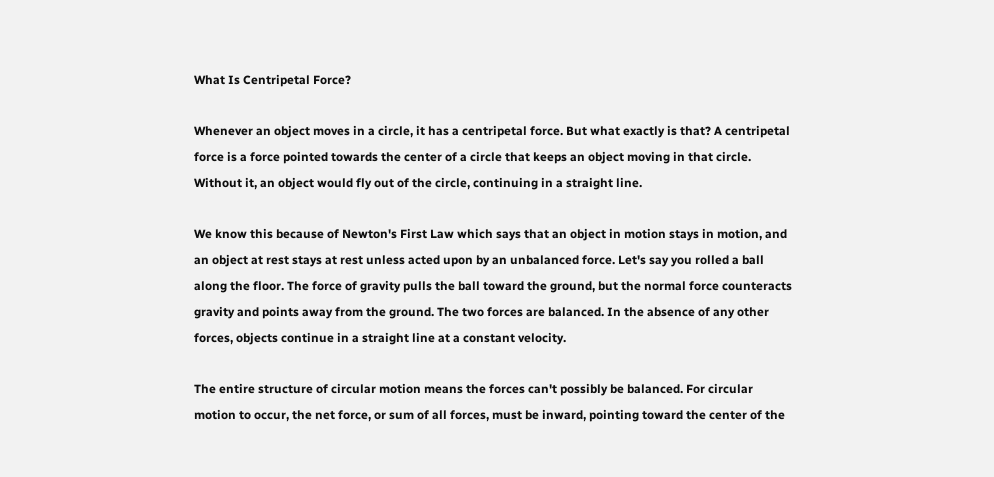What Is Centripetal Force?

Whenever an object moves in a circle, it has a centripetal force. But what exactly is that? A centripetal force is a force pointed towards the center of a circle that keeps an object moving in that circle. Without it, an object would fly out of the circle, continuing in a straight line.

We know this because of Newton's First Law which says that an object in motion stays in motion, and an object at rest stays at rest unless acted upon by an unbalanced force. Let's say you rolled a ball along the floor. The force of gravity pulls the ball toward the ground, but the normal force counteracts gravity and points away from the ground. The two forces are balanced. In the absence of any other forces, objects continue in a straight line at a constant velocity.

The entire structure of circular motion means the forces can't possibly be balanced. For circular motion to occur, the net force, or sum of all forces, must be inward, pointing toward the center of the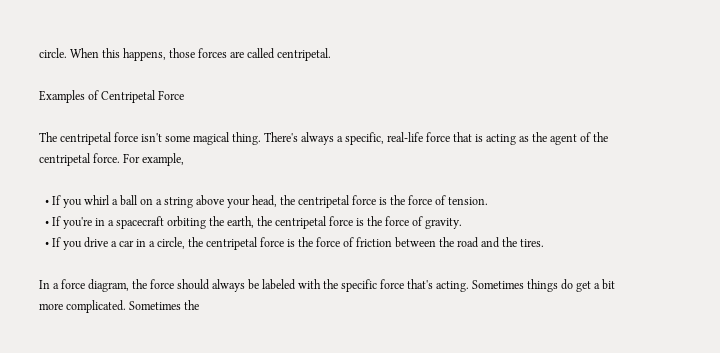circle. When this happens, those forces are called centripetal.

Examples of Centripetal Force

The centripetal force isn't some magical thing. There's always a specific, real-life force that is acting as the agent of the centripetal force. For example,

  • If you whirl a ball on a string above your head, the centripetal force is the force of tension.
  • If you're in a spacecraft orbiting the earth, the centripetal force is the force of gravity.
  • If you drive a car in a circle, the centripetal force is the force of friction between the road and the tires.

In a force diagram, the force should always be labeled with the specific force that's acting. Sometimes things do get a bit more complicated. Sometimes the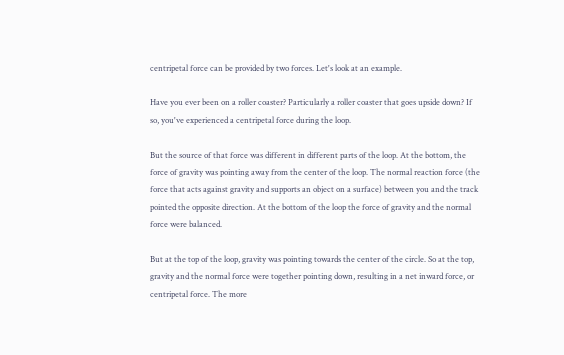centripetal force can be provided by two forces. Let's look at an example.

Have you ever been on a roller coaster? Particularly a roller coaster that goes upside down? If so, you've experienced a centripetal force during the loop.

But the source of that force was different in different parts of the loop. At the bottom, the force of gravity was pointing away from the center of the loop. The normal reaction force (the force that acts against gravity and supports an object on a surface) between you and the track pointed the opposite direction. At the bottom of the loop the force of gravity and the normal force were balanced.

But at the top of the loop, gravity was pointing towards the center of the circle. So at the top, gravity and the normal force were together pointing down, resulting in a net inward force, or centripetal force. The more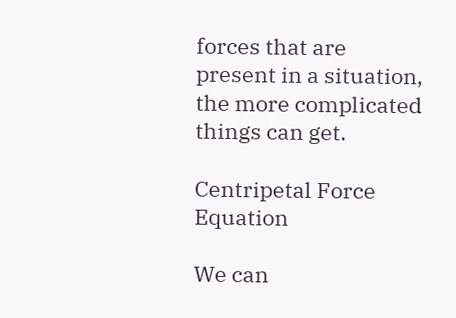forces that are present in a situation, the more complicated things can get.

Centripetal Force Equation

We can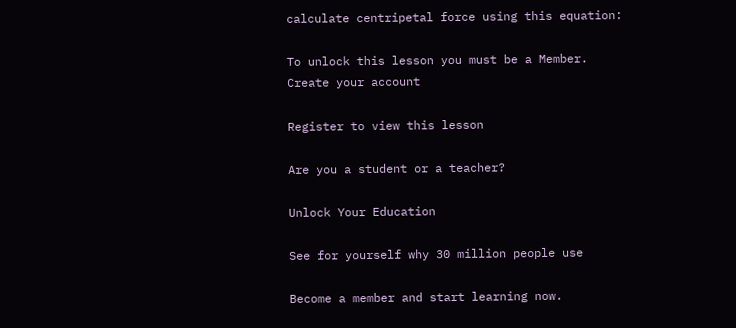calculate centripetal force using this equation:

To unlock this lesson you must be a Member.
Create your account

Register to view this lesson

Are you a student or a teacher?

Unlock Your Education

See for yourself why 30 million people use

Become a member and start learning now.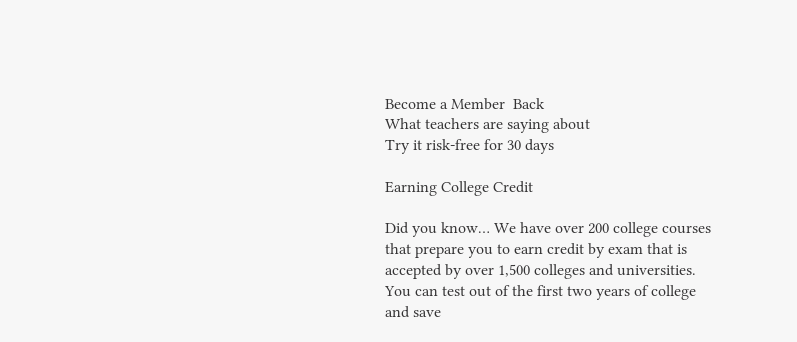Become a Member  Back
What teachers are saying about
Try it risk-free for 30 days

Earning College Credit

Did you know… We have over 200 college courses that prepare you to earn credit by exam that is accepted by over 1,500 colleges and universities. You can test out of the first two years of college and save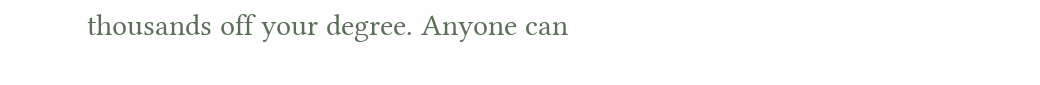thousands off your degree. Anyone can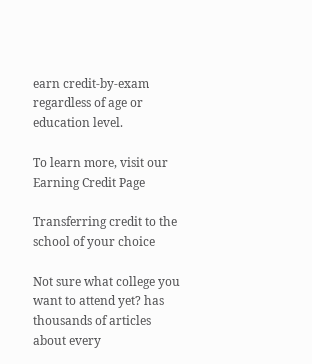earn credit-by-exam regardless of age or education level.

To learn more, visit our Earning Credit Page

Transferring credit to the school of your choice

Not sure what college you want to attend yet? has thousands of articles about every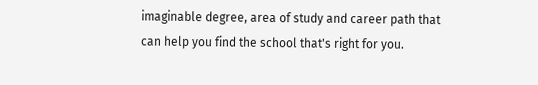imaginable degree, area of study and career path that can help you find the school that's right for you.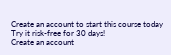Create an account to start this course today
Try it risk-free for 30 days!
Create an account